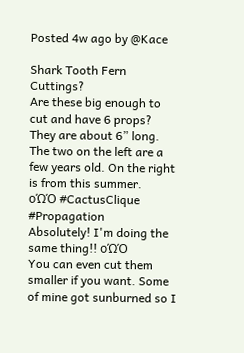Posted 4w ago by @Kace

Shark Tooth Fern Cuttings?
Are these big enough to cut and have 6 props? They are about 6” long. The two on the left are a few years old. On the right is from this summer.
οΏΌ #CactusClique #Propagation
Absolutely! I'm doing the same thing!! οΏΌ
You can even cut them smaller if you want. Some of mine got sunburned so I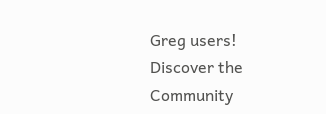Greg users!
Discover the Community